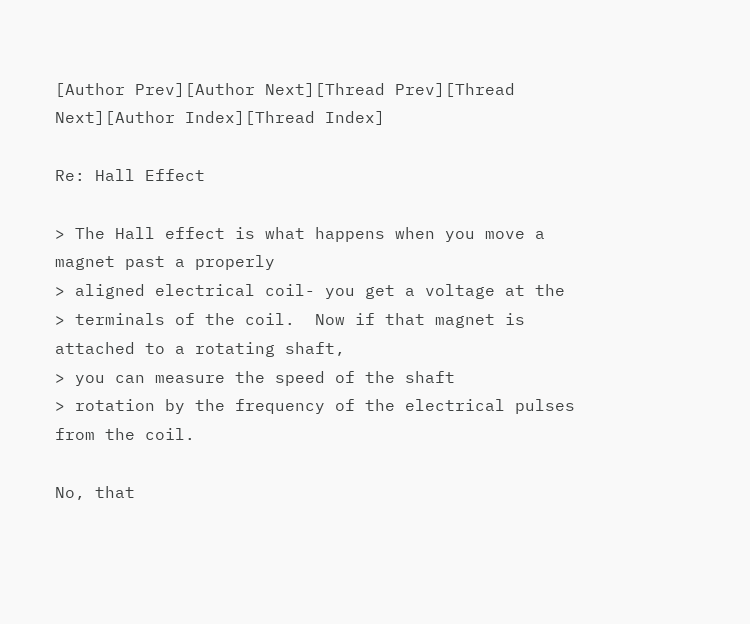[Author Prev][Author Next][Thread Prev][Thread Next][Author Index][Thread Index]

Re: Hall Effect

> The Hall effect is what happens when you move a magnet past a properly
> aligned electrical coil- you get a voltage at the
> terminals of the coil.  Now if that magnet is attached to a rotating shaft,
> you can measure the speed of the shaft
> rotation by the frequency of the electrical pulses from the coil.

No, that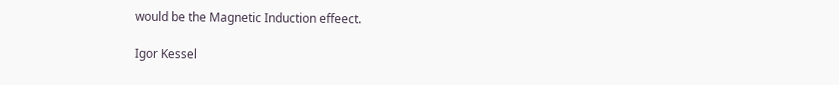would be the Magnetic Induction effeect.

Igor Kessel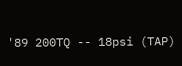'89 200TQ -- 18psi (TAP)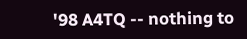'98 A4TQ -- nothing to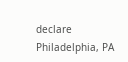declare
Philadelphia, PA